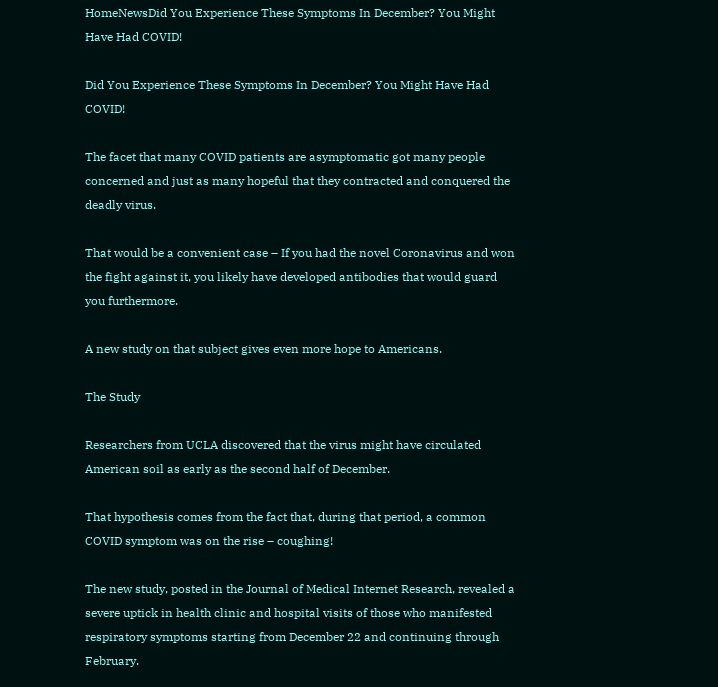HomeNewsDid You Experience These Symptoms In December? You Might Have Had COVID!

Did You Experience These Symptoms In December? You Might Have Had COVID!

The facet that many COVID patients are asymptomatic got many people concerned and just as many hopeful that they contracted and conquered the deadly virus.

That would be a convenient case – If you had the novel Coronavirus and won the fight against it, you likely have developed antibodies that would guard you furthermore.

A new study on that subject gives even more hope to Americans.

The Study

Researchers from UCLA discovered that the virus might have circulated American soil as early as the second half of December.

That hypothesis comes from the fact that, during that period, a common COVID symptom was on the rise – coughing!

The new study, posted in the Journal of Medical Internet Research, revealed a severe uptick in health clinic and hospital visits of those who manifested respiratory symptoms starting from December 22 and continuing through February.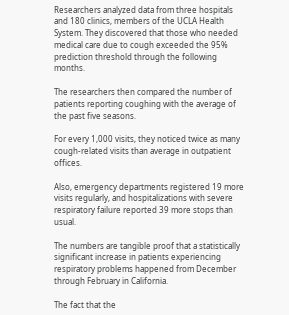Researchers analyzed data from three hospitals and 180 clinics, members of the UCLA Health System. They discovered that those who needed medical care due to cough exceeded the 95% prediction threshold through the following months.

The researchers then compared the number of patients reporting coughing with the average of the past five seasons.

For every 1,000 visits, they noticed twice as many cough-related visits than average in outpatient offices.

Also, emergency departments registered 19 more visits regularly, and hospitalizations with severe respiratory failure reported 39 more stops than usual.

The numbers are tangible proof that a statistically significant increase in patients experiencing respiratory problems happened from December through February in California.

The fact that the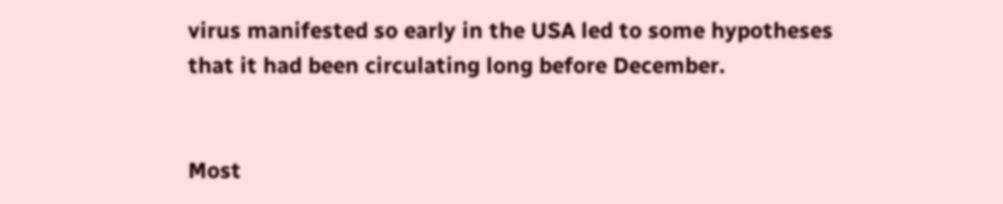virus manifested so early in the USA led to some hypotheses that it had been circulating long before December.


Most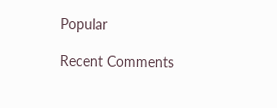Popular

Recent Comments